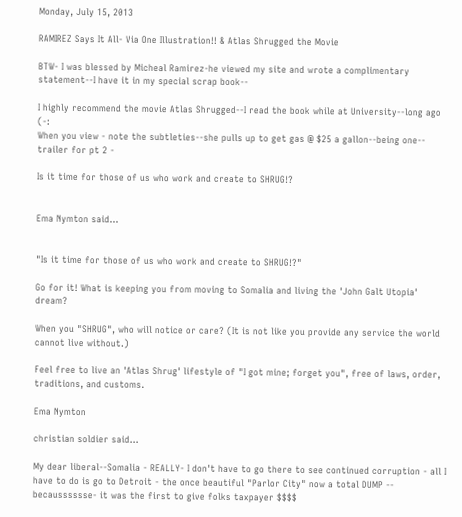Monday, July 15, 2013

RAMIREZ Says It All- Via One Illustration!! & Atlas Shrugged the Movie

BTW- I was blessed by Micheal Ramirez-he viewed my site and wrote a complimentary statement--I have it in my special scrap book--

I highly recommend the movie Atlas Shrugged--I read the book while at University--long ago (-:
When you view - note the subtleties--she pulls up to get gas @ $25 a gallon--being one--
trailer for pt 2 -

Is it time for those of us who work and create to SHRUG!?


Ema Nymton said...


"Is it time for those of us who work and create to SHRUG!?"

Go for it! What is keeping you from moving to Somalia and living the 'John Galt Utopia' dream?

When you "SHRUG", who will notice or care? (It is not like you provide any service the world cannot live without.)

Feel free to live an 'Atlas Shrug' lifestyle of "I got mine; forget you", free of laws, order, traditions, and customs.

Ema Nymton

christian soldier said...

My dear liberal--Somalia - REALLY- I don't have to go there to see continued corruption - all I have to do is go to Detroit - the once beautiful "Parlor City" now a total DUMP -- becausssssse- it was the first to give folks taxpayer $$$$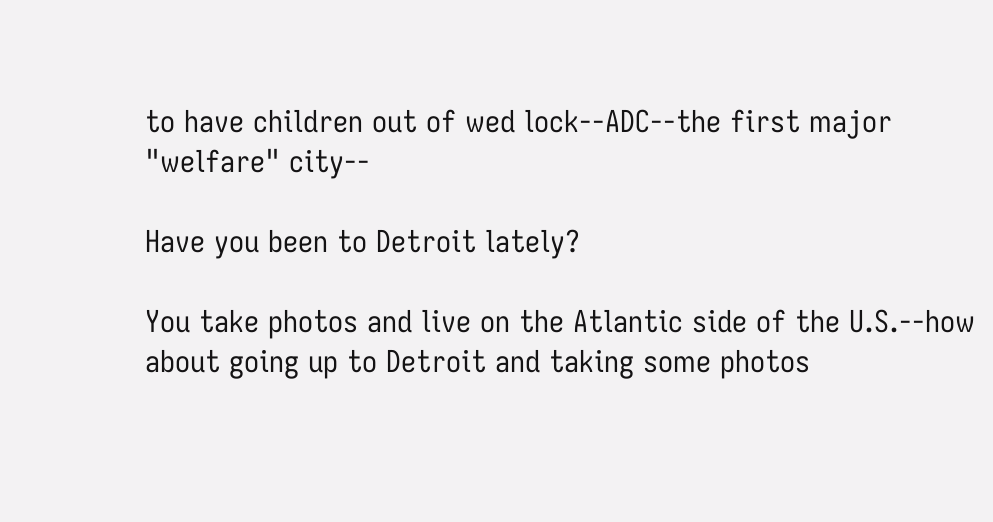to have children out of wed lock--ADC--the first major "welfare" city--

Have you been to Detroit lately?

You take photos and live on the Atlantic side of the U.S.--how about going up to Detroit and taking some photos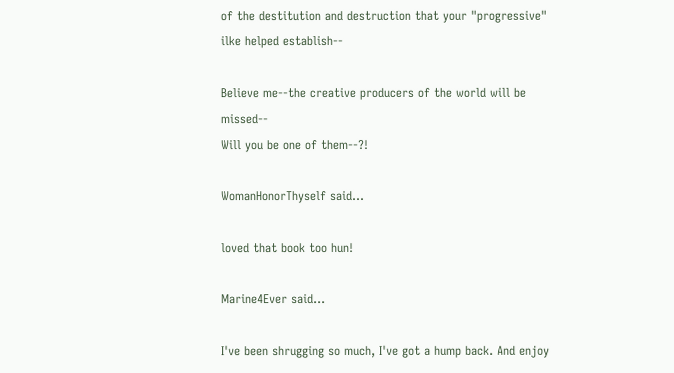of the destitution and destruction that your "progressive" ilke helped establish--

Believe me--the creative producers of the world will be missed--
Will you be one of them--?!

WomanHonorThyself said...

loved that book too hun!

Marine4Ever said...

I've been shrugging so much, I've got a hump back. And enjoy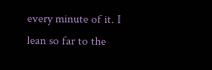every minute of it. I lean so far to the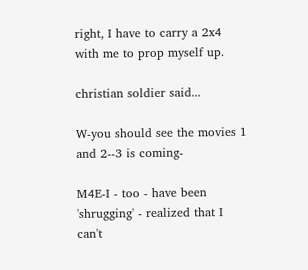right, I have to carry a 2x4 with me to prop myself up.

christian soldier said...

W-you should see the movies 1 and 2--3 is coming-

M4E-I - too - have been 'shrugging' - realized that I can't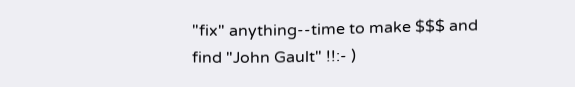"fix" anything--time to make $$$ and find "John Gault" !!:- )